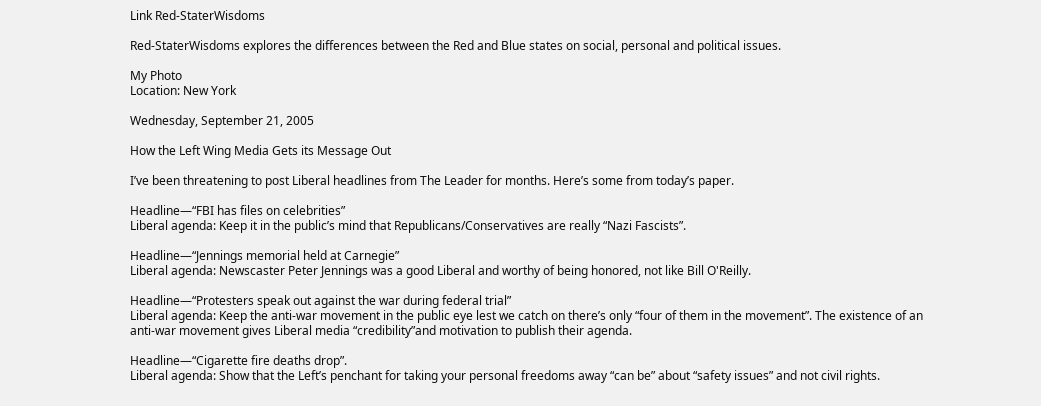Link Red-StaterWisdoms

Red-StaterWisdoms explores the differences between the Red and Blue states on social, personal and political issues.

My Photo
Location: New York

Wednesday, September 21, 2005

How the Left Wing Media Gets its Message Out

I’ve been threatening to post Liberal headlines from The Leader for months. Here’s some from today’s paper.

Headline—“FBI has files on celebrities”
Liberal agenda: Keep it in the public’s mind that Republicans/Conservatives are really “Nazi Fascists”.

Headline—“Jennings memorial held at Carnegie”
Liberal agenda: Newscaster Peter Jennings was a good Liberal and worthy of being honored, not like Bill O'Reilly.

Headline—“Protesters speak out against the war during federal trial”
Liberal agenda: Keep the anti-war movement in the public eye lest we catch on there’s only “four of them in the movement”. The existence of an anti-war movement gives Liberal media “credibility”and motivation to publish their agenda.

Headline—“Cigarette fire deaths drop”.
Liberal agenda: Show that the Left’s penchant for taking your personal freedoms away “can be” about “safety issues” and not civil rights.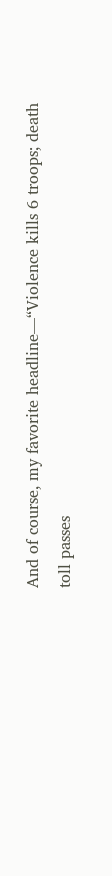And of course, my favorite headline—“Violence kills 6 troops; death toll passes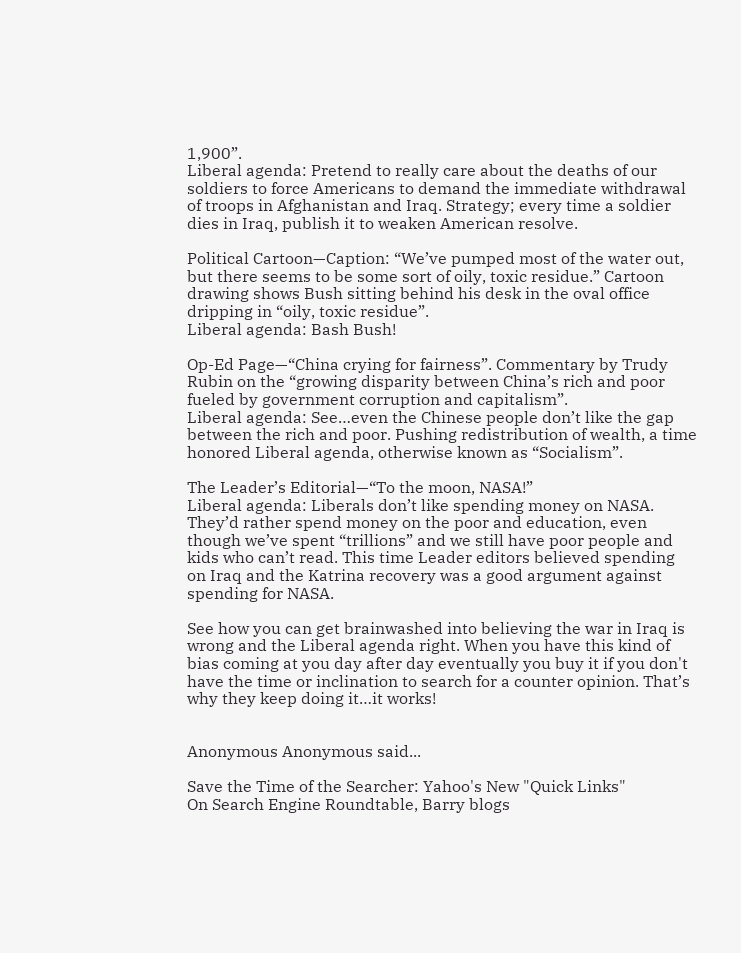1,900”.
Liberal agenda: Pretend to really care about the deaths of our soldiers to force Americans to demand the immediate withdrawal of troops in Afghanistan and Iraq. Strategy; every time a soldier dies in Iraq, publish it to weaken American resolve.

Political Cartoon—Caption: “We’ve pumped most of the water out, but there seems to be some sort of oily, toxic residue.” Cartoon drawing shows Bush sitting behind his desk in the oval office dripping in “oily, toxic residue”.
Liberal agenda: Bash Bush!

Op-Ed Page—“China crying for fairness”. Commentary by Trudy Rubin on the “growing disparity between China’s rich and poor fueled by government corruption and capitalism”.
Liberal agenda: See…even the Chinese people don’t like the gap between the rich and poor. Pushing redistribution of wealth, a time honored Liberal agenda, otherwise known as “Socialism”.

The Leader’s Editorial—“To the moon, NASA!”
Liberal agenda: Liberals don’t like spending money on NASA. They’d rather spend money on the poor and education, even though we’ve spent “trillions” and we still have poor people and kids who can’t read. This time Leader editors believed spending on Iraq and the Katrina recovery was a good argument against spending for NASA.

See how you can get brainwashed into believing the war in Iraq is wrong and the Liberal agenda right. When you have this kind of bias coming at you day after day eventually you buy it if you don't have the time or inclination to search for a counter opinion. That’s why they keep doing it…it works!


Anonymous Anonymous said...

Save the Time of the Searcher: Yahoo's New "Quick Links"
On Search Engine Roundtable, Barry blogs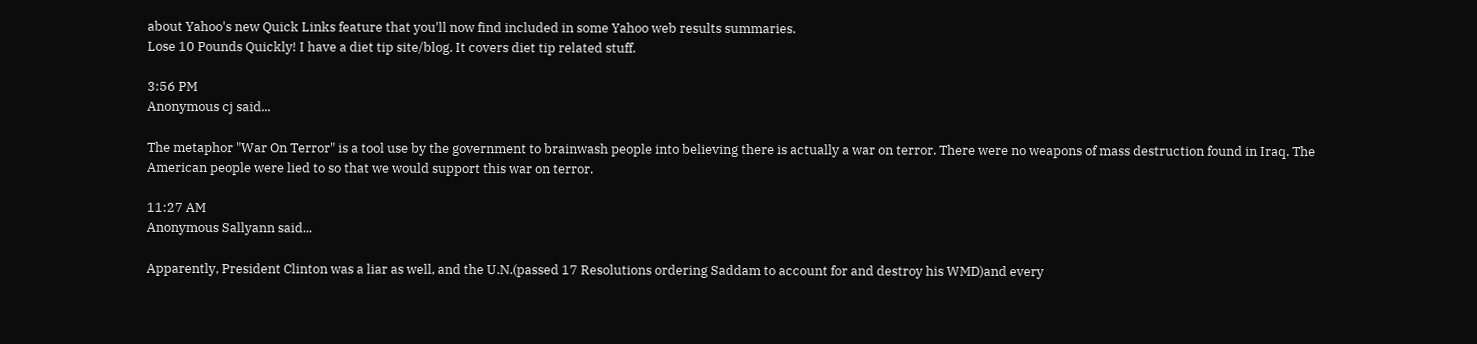about Yahoo's new Quick Links feature that you'll now find included in some Yahoo web results summaries.
Lose 10 Pounds Quickly! I have a diet tip site/blog. It covers diet tip related stuff.

3:56 PM
Anonymous cj said...

The metaphor "War On Terror" is a tool use by the government to brainwash people into believing there is actually a war on terror. There were no weapons of mass destruction found in Iraq. The American people were lied to so that we would support this war on terror.

11:27 AM
Anonymous Sallyann said...

Apparently, President Clinton was a liar as well, and the U.N.(passed 17 Resolutions ordering Saddam to account for and destroy his WMD)and every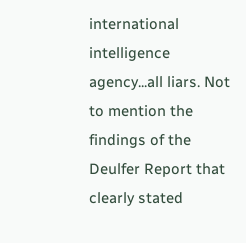international intelligence agency...all liars. Not to mention the findings of the Deulfer Report that clearly stated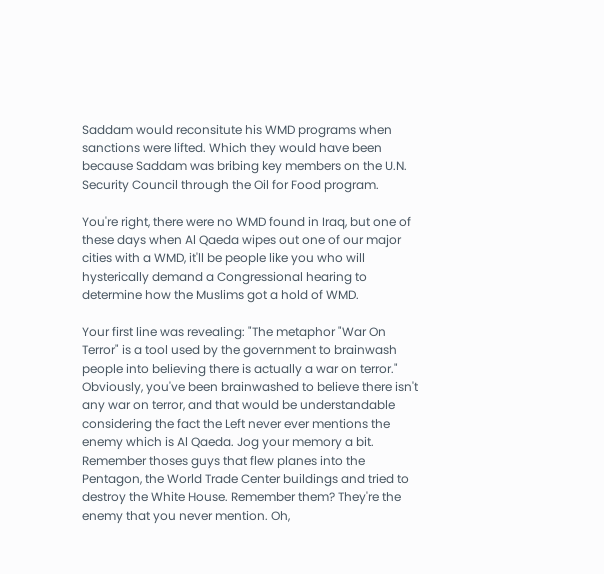Saddam would reconsitute his WMD programs when sanctions were lifted. Which they would have been because Saddam was bribing key members on the U.N. Security Council through the Oil for Food program.

You're right, there were no WMD found in Iraq, but one of these days when Al Qaeda wipes out one of our major cities with a WMD, it'll be people like you who will hysterically demand a Congressional hearing to determine how the Muslims got a hold of WMD.

Your first line was revealing: "The metaphor "War On Terror" is a tool used by the government to brainwash people into believing there is actually a war on terror." Obviously, you've been brainwashed to believe there isn't any war on terror, and that would be understandable considering the fact the Left never ever mentions the enemy which is Al Qaeda. Jog your memory a bit. Remember thoses guys that flew planes into the Pentagon, the World Trade Center buildings and tried to destroy the White House. Remember them? They're the enemy that you never mention. Oh,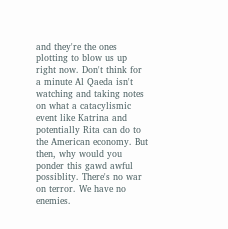and they're the ones plotting to blow us up right now. Don't think for a minute Al Qaeda isn't watching and taking notes on what a catacylismic event like Katrina and potentially Rita can do to the American economy. But then, why would you ponder this gawd awful possiblity. There's no war on terror. We have no enemies.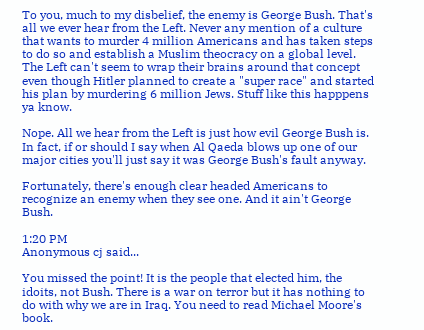To you, much to my disbelief, the enemy is George Bush. That's all we ever hear from the Left. Never any mention of a culture that wants to murder 4 million Americans and has taken steps to do so and establish a Muslim theocracy on a global level. The Left can't seem to wrap their brains around that concept even though Hitler planned to create a "super race" and started his plan by murdering 6 million Jews. Stuff like this happpens ya know.

Nope. All we hear from the Left is just how evil George Bush is. In fact, if or should I say when Al Qaeda blows up one of our major cities you'll just say it was George Bush's fault anyway.

Fortunately, there's enough clear headed Americans to recognize an enemy when they see one. And it ain't George Bush.

1:20 PM
Anonymous cj said...

You missed the point! It is the people that elected him, the idoits, not Bush. There is a war on terror but it has nothing to do with why we are in Iraq. You need to read Michael Moore's book.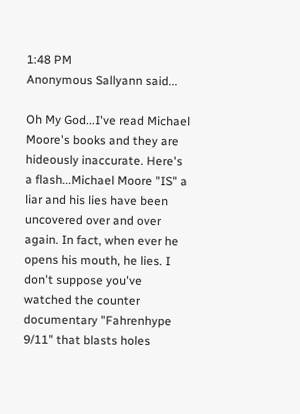1:48 PM
Anonymous Sallyann said...

Oh My God...I've read Michael Moore's books and they are hideously inaccurate. Here's a flash...Michael Moore "IS" a liar and his lies have been uncovered over and over again. In fact, when ever he opens his mouth, he lies. I don't suppose you've watched the counter documentary "Fahrenhype 9/11" that blasts holes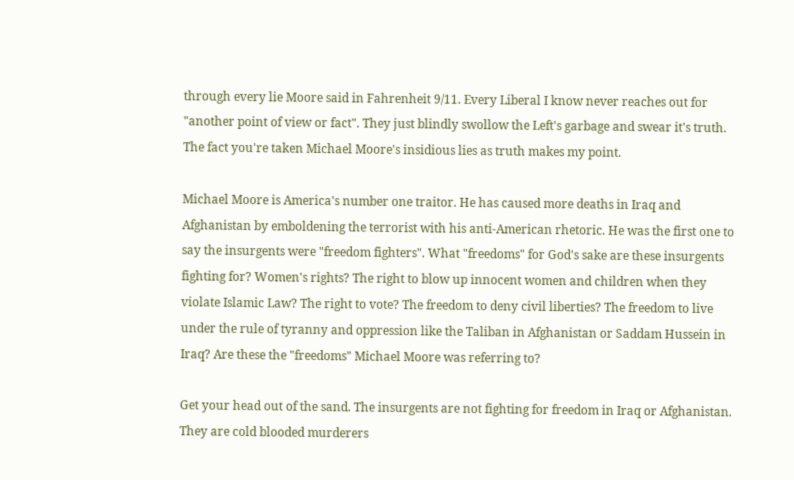through every lie Moore said in Fahrenheit 9/11. Every Liberal I know never reaches out for "another point of view or fact". They just blindly swollow the Left's garbage and swear it's truth. The fact you're taken Michael Moore's insidious lies as truth makes my point.

Michael Moore is America's number one traitor. He has caused more deaths in Iraq and Afghanistan by emboldening the terrorist with his anti-American rhetoric. He was the first one to say the insurgents were "freedom fighters". What "freedoms" for God's sake are these insurgents fighting for? Women's rights? The right to blow up innocent women and children when they violate Islamic Law? The right to vote? The freedom to deny civil liberties? The freedom to live under the rule of tyranny and oppression like the Taliban in Afghanistan or Saddam Hussein in Iraq? Are these the "freedoms" Michael Moore was referring to?

Get your head out of the sand. The insurgents are not fighting for freedom in Iraq or Afghanistan. They are cold blooded murderers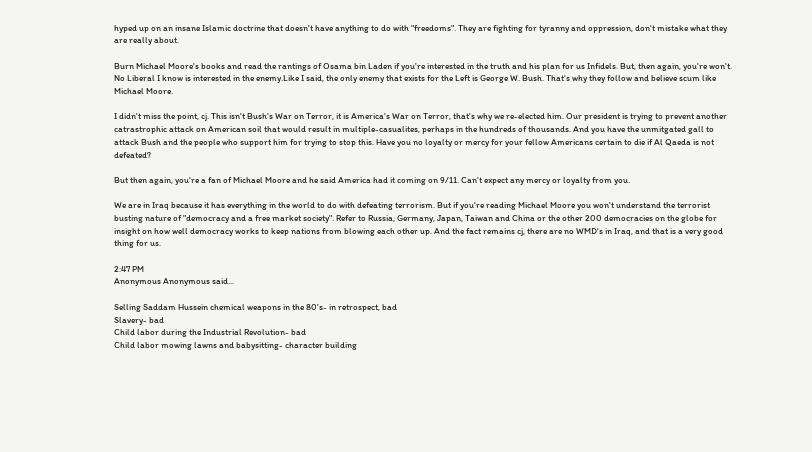hyped up on an insane Islamic doctrine that doesn't have anything to do with "freedoms". They are fighting for tyranny and oppression, don't mistake what they are really about.

Burn Michael Moore's books and read the rantings of Osama bin Laden if you're interested in the truth and his plan for us Infidels. But, then again, you're won't. No Liberal I know is interested in the enemy.Like I said, the only enemy that exists for the Left is George W. Bush. That's why they follow and believe scum like Michael Moore.

I didn't miss the point, cj. This isn't Bush's War on Terror, it is America's War on Terror, that's why we re-elected him. Our president is trying to prevent another catrastrophic attack on American soil that would result in multiple-casualites, perhaps in the hundreds of thousands. And you have the unmitgated gall to attack Bush and the people who support him for trying to stop this. Have you no loyalty or mercy for your fellow Americans certain to die if Al Qaeda is not defeated?

But then again, you're a fan of Michael Moore and he said America had it coming on 9/11. Can't expect any mercy or loyalty from you.

We are in Iraq because it has everything in the world to do with defeating terrorism. But if you're reading Michael Moore you won't understand the terrorist busting nature of "democracy and a free market society". Refer to Russia, Germany, Japan, Taiwan and China or the other 200 democracies on the globe for insight on how well democracy works to keep nations from blowing each other up. And the fact remains cj, there are no WMD's in Iraq, and that is a very good thing for us.

2:47 PM
Anonymous Anonymous said...

Selling Saddam Hussein chemical weapons in the 80's- in retrospect, bad
Slavery- bad
Child labor during the Industrial Revolution- bad
Child labor mowing lawns and babysitting- character building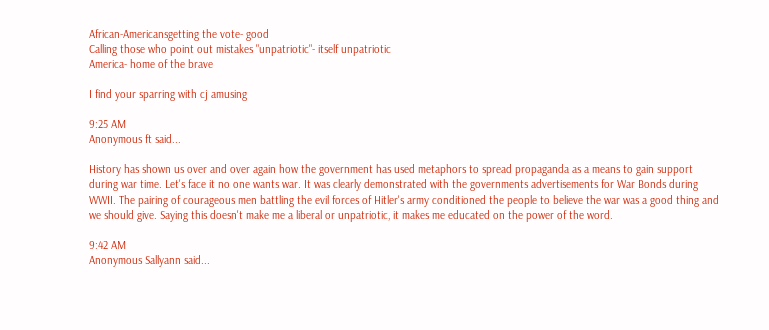African-Americansgetting the vote- good
Calling those who point out mistakes "unpatriotic"- itself unpatriotic
America- home of the brave

I find your sparring with cj amusing

9:25 AM
Anonymous ft said...

History has shown us over and over again how the government has used metaphors to spread propaganda as a means to gain support during war time. Let's face it no one wants war. It was clearly demonstrated with the governments advertisements for War Bonds during WWII. The pairing of courageous men battling the evil forces of Hitler's army conditioned the people to believe the war was a good thing and we should give. Saying this doesn't make me a liberal or unpatriotic, it makes me educated on the power of the word.

9:42 AM
Anonymous Sallyann said...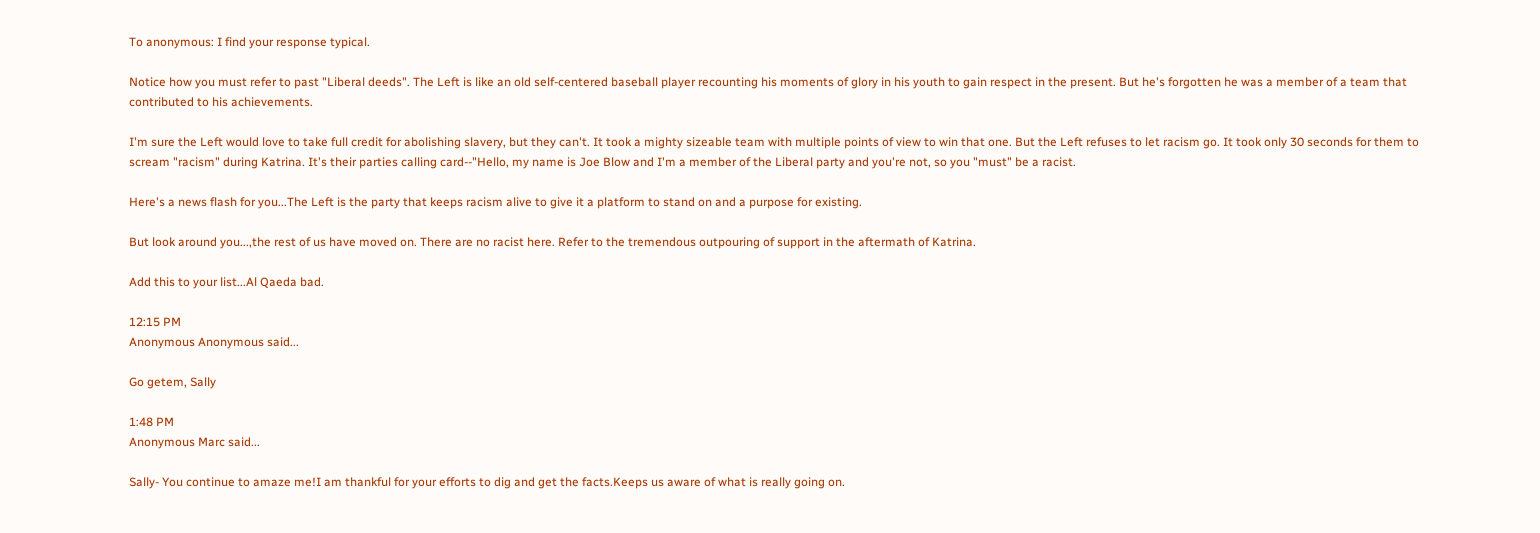To anonymous: I find your response typical.

Notice how you must refer to past "Liberal deeds". The Left is like an old self-centered baseball player recounting his moments of glory in his youth to gain respect in the present. But he's forgotten he was a member of a team that contributed to his achievements.

I'm sure the Left would love to take full credit for abolishing slavery, but they can't. It took a mighty sizeable team with multiple points of view to win that one. But the Left refuses to let racism go. It took only 30 seconds for them to scream "racism" during Katrina. It's their parties calling card--"Hello, my name is Joe Blow and I'm a member of the Liberal party and you're not, so you "must" be a racist.

Here's a news flash for you...The Left is the party that keeps racism alive to give it a platform to stand on and a purpose for existing.

But look around you...,the rest of us have moved on. There are no racist here. Refer to the tremendous outpouring of support in the aftermath of Katrina.

Add this to your list...Al Qaeda bad.

12:15 PM
Anonymous Anonymous said...

Go getem, Sally

1:48 PM
Anonymous Marc said...

Sally- You continue to amaze me!I am thankful for your efforts to dig and get the facts.Keeps us aware of what is really going on.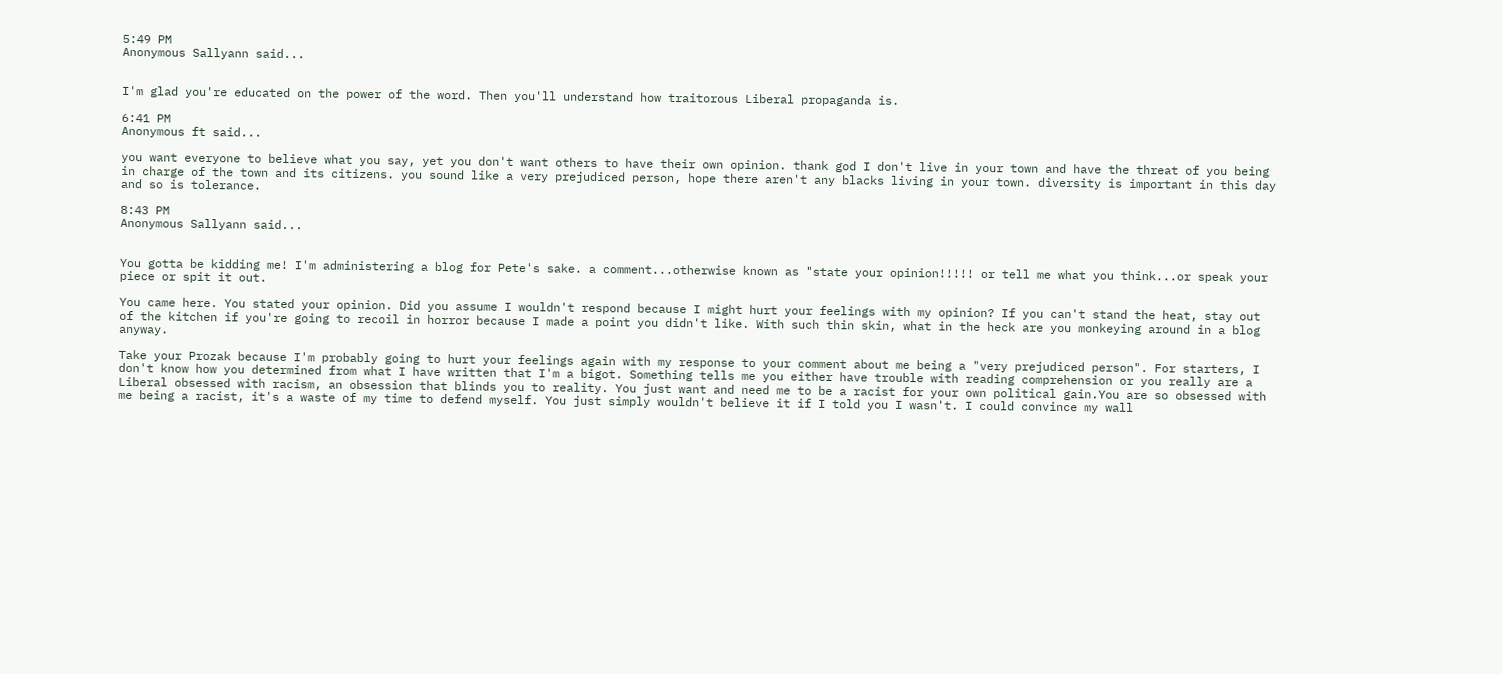5:49 PM
Anonymous Sallyann said...


I'm glad you're educated on the power of the word. Then you'll understand how traitorous Liberal propaganda is.

6:41 PM
Anonymous ft said...

you want everyone to believe what you say, yet you don't want others to have their own opinion. thank god I don't live in your town and have the threat of you being in charge of the town and its citizens. you sound like a very prejudiced person, hope there aren't any blacks living in your town. diversity is important in this day and so is tolerance.

8:43 PM
Anonymous Sallyann said...


You gotta be kidding me! I'm administering a blog for Pete's sake. a comment...otherwise known as "state your opinion!!!!! or tell me what you think...or speak your piece or spit it out.

You came here. You stated your opinion. Did you assume I wouldn't respond because I might hurt your feelings with my opinion? If you can't stand the heat, stay out of the kitchen if you're going to recoil in horror because I made a point you didn't like. With such thin skin, what in the heck are you monkeying around in a blog anyway.

Take your Prozak because I'm probably going to hurt your feelings again with my response to your comment about me being a "very prejudiced person". For starters, I don't know how you determined from what I have written that I'm a bigot. Something tells me you either have trouble with reading comprehension or you really are a Liberal obsessed with racism, an obsession that blinds you to reality. You just want and need me to be a racist for your own political gain.You are so obsessed with me being a racist, it's a waste of my time to defend myself. You just simply wouldn't believe it if I told you I wasn't. I could convince my wall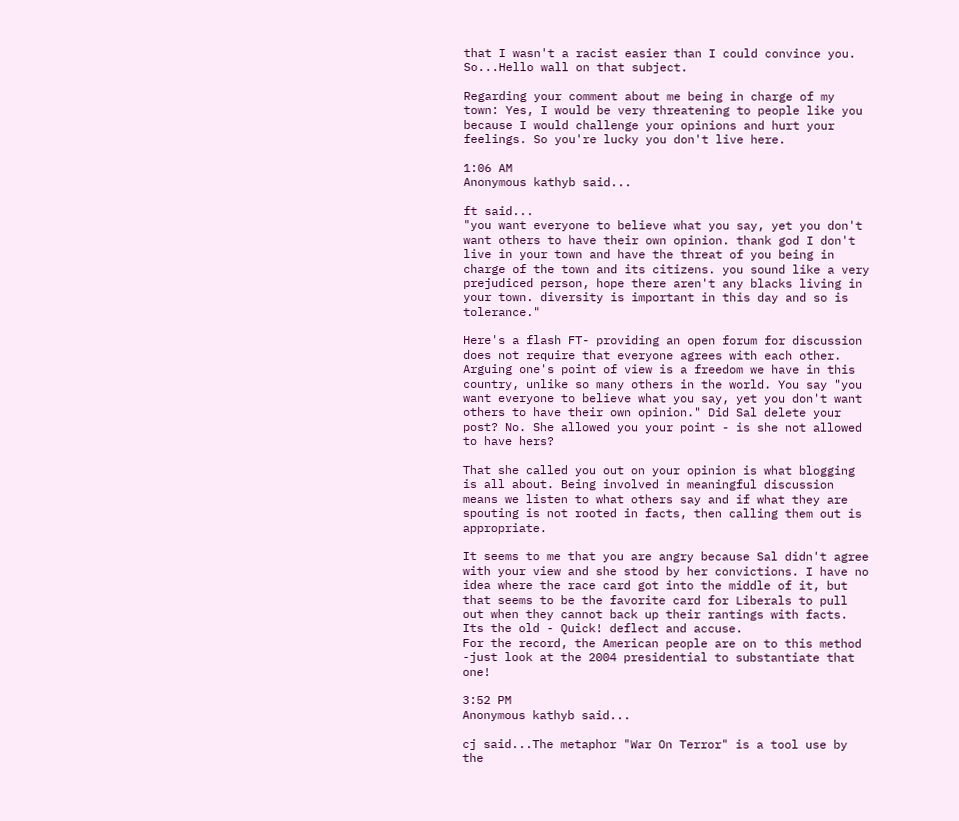that I wasn't a racist easier than I could convince you. So...Hello wall on that subject.

Regarding your comment about me being in charge of my town: Yes, I would be very threatening to people like you because I would challenge your opinions and hurt your feelings. So you're lucky you don't live here.

1:06 AM
Anonymous kathyb said...

ft said...
"you want everyone to believe what you say, yet you don't want others to have their own opinion. thank god I don't live in your town and have the threat of you being in charge of the town and its citizens. you sound like a very prejudiced person, hope there aren't any blacks living in your town. diversity is important in this day and so is tolerance."

Here's a flash FT- providing an open forum for discussion does not require that everyone agrees with each other. Arguing one's point of view is a freedom we have in this country, unlike so many others in the world. You say "you want everyone to believe what you say, yet you don't want others to have their own opinion." Did Sal delete your post? No. She allowed you your point - is she not allowed to have hers?

That she called you out on your opinion is what blogging is all about. Being involved in meaningful discussion means we listen to what others say and if what they are spouting is not rooted in facts, then calling them out is appropriate.

It seems to me that you are angry because Sal didn't agree with your view and she stood by her convictions. I have no idea where the race card got into the middle of it, but that seems to be the favorite card for Liberals to pull out when they cannot back up their rantings with facts. Its the old - Quick! deflect and accuse.
For the record, the American people are on to this method -just look at the 2004 presidential to substantiate that one!

3:52 PM
Anonymous kathyb said...

cj said...The metaphor "War On Terror" is a tool use by the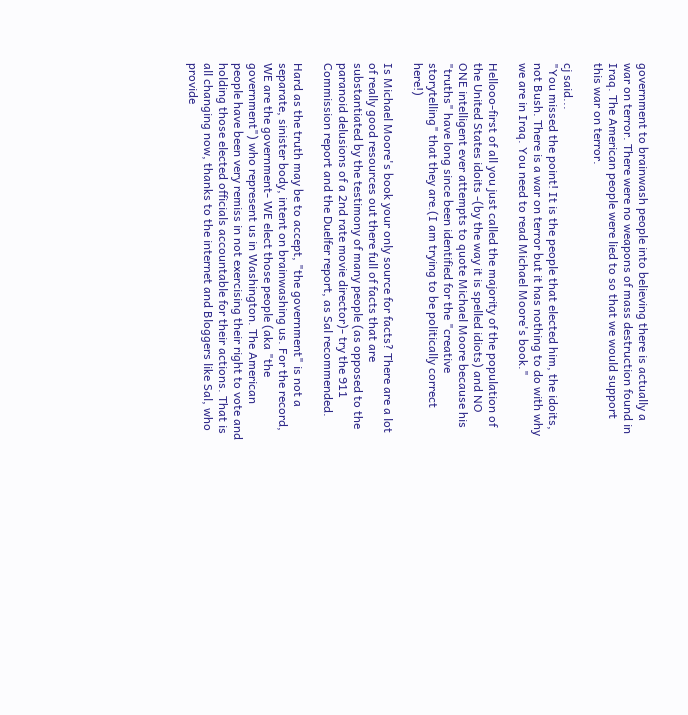government to brainwash people into believing there is actually a war on terror. There were no weapons of mass destruction found in Iraq. The American people were lied to so that we would support this war on terror.

cj said...
"You missed the point! It is the people that elected him, the idoits, not Bush. There is a war on terror but it has nothing to do with why we are in Iraq. You need to read Michael Moore's book."

Hellooo-first of all you just called the majority of the population of the United States idoits -(by the way it is spelled idiots) and NO ONE intelligent ever attempts to quote Michael Moore because his "truths" have long since been identified for the "creative storytelling" that they are.(I am trying to be politically correct here!)

Is Michael Moore's book your only source for facts? There are a lot of really good resources out there full of facts that are substantiated by the testimony of many people (as opposed to the paranoid delusions of a 2nd rate movie director)- try the 911 Commission report and the Duelfer report, as Sal recommended.

Hard as the truth may be to accept, "the government" is not a separate, sinister body, intent on brainwashing us. For the record, WE are the government- WE elect those people (aka "the government") who represent us in Washington. The American people have been very remiss in not exercising their right to vote and holding those elected officials accountable for their actions. That is all changing now, thanks to the internet and Bloggers like Sal, who provide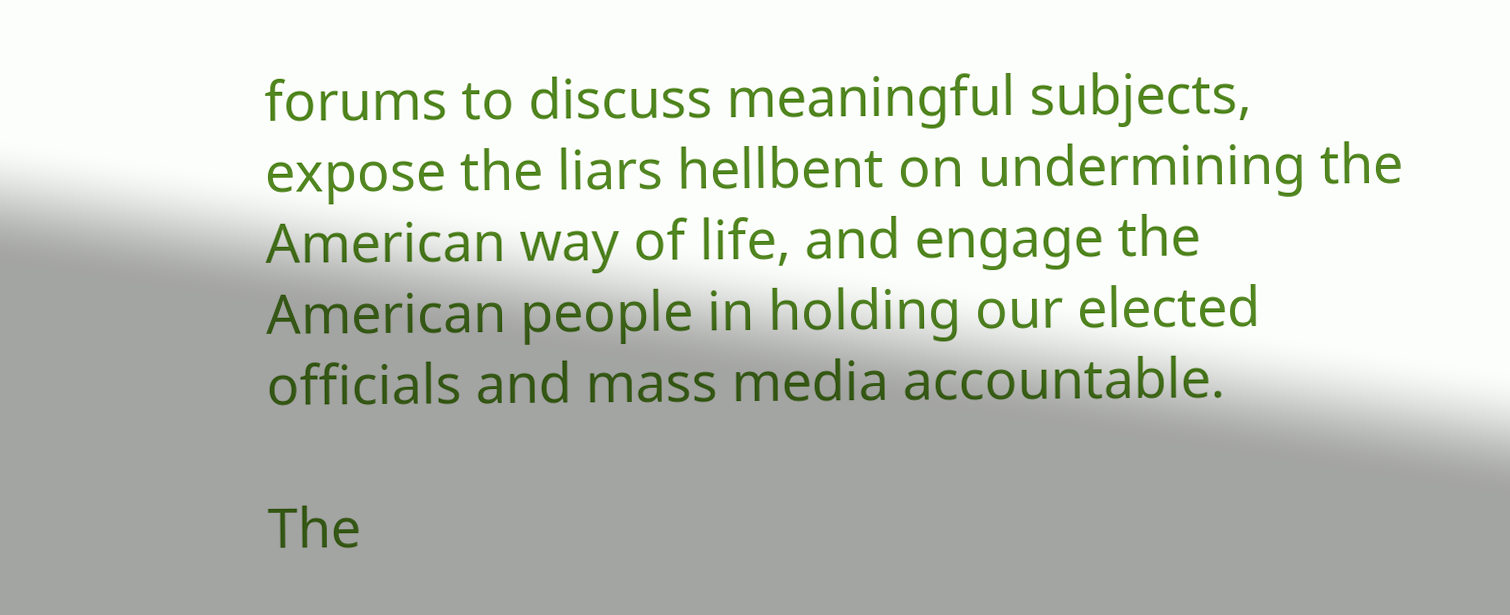forums to discuss meaningful subjects, expose the liars hellbent on undermining the American way of life, and engage the American people in holding our elected officials and mass media accountable.

The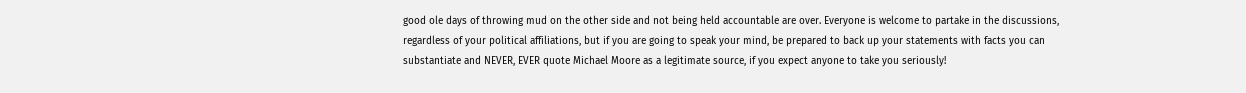good ole days of throwing mud on the other side and not being held accountable are over. Everyone is welcome to partake in the discussions, regardless of your political affiliations, but if you are going to speak your mind, be prepared to back up your statements with facts you can substantiate and NEVER, EVER quote Michael Moore as a legitimate source, if you expect anyone to take you seriously!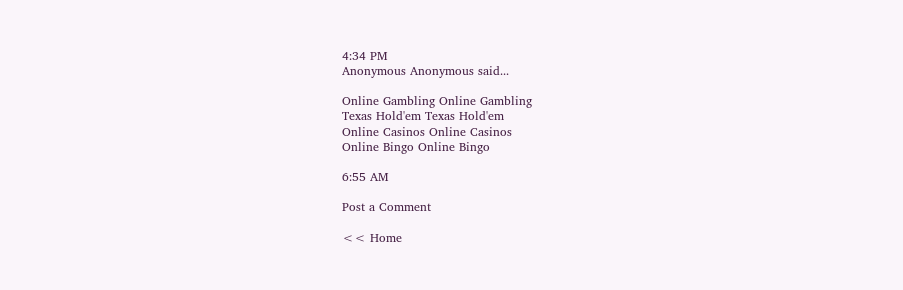4:34 PM
Anonymous Anonymous said...

Online Gambling Online Gambling
Texas Hold'em Texas Hold'em
Online Casinos Online Casinos
Online Bingo Online Bingo

6:55 AM

Post a Comment

<< Home